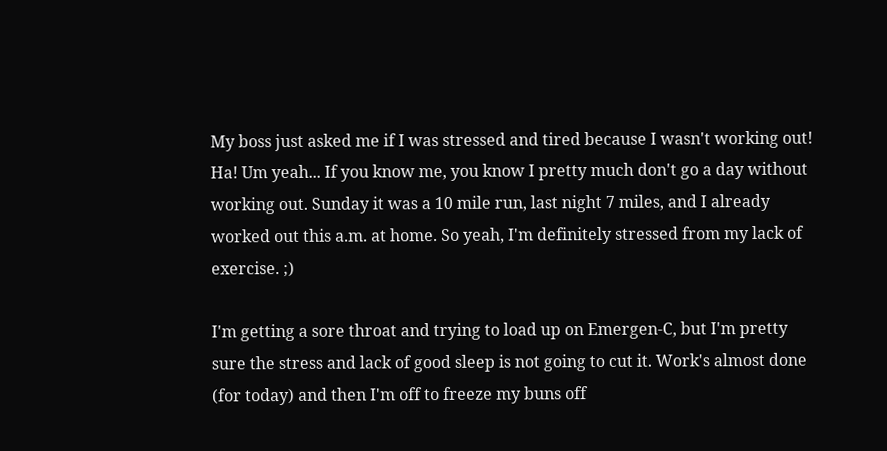My boss just asked me if I was stressed and tired because I wasn't working out! Ha! Um yeah... If you know me, you know I pretty much don't go a day without working out. Sunday it was a 10 mile run, last night 7 miles, and I already worked out this a.m. at home. So yeah, I'm definitely stressed from my lack of exercise. ;)

I'm getting a sore throat and trying to load up on Emergen-C, but I'm pretty sure the stress and lack of good sleep is not going to cut it. Work's almost done (for today) and then I'm off to freeze my buns off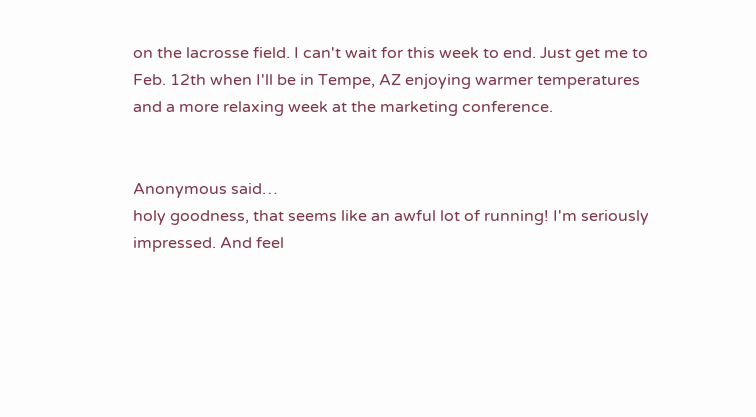on the lacrosse field. I can't wait for this week to end. Just get me to Feb. 12th when I'll be in Tempe, AZ enjoying warmer temperatures and a more relaxing week at the marketing conference.


Anonymous said…
holy goodness, that seems like an awful lot of running! I'm seriously impressed. And feel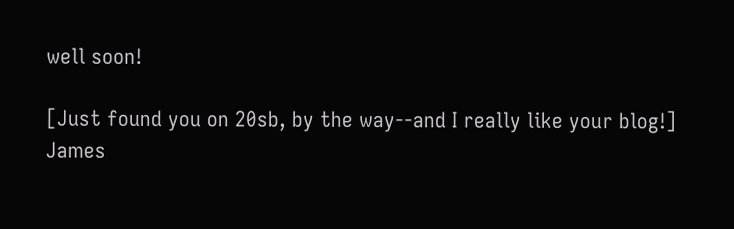well soon!

[Just found you on 20sb, by the way--and I really like your blog!]
James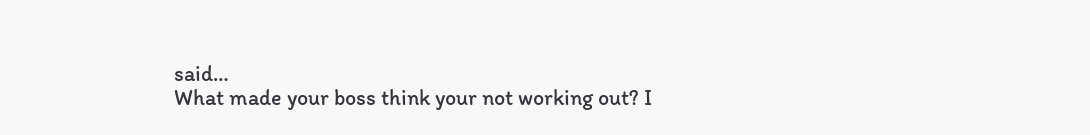said…
What made your boss think your not working out? I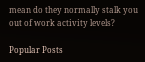mean do they normally stalk you out of work activity levels?

Popular Posts